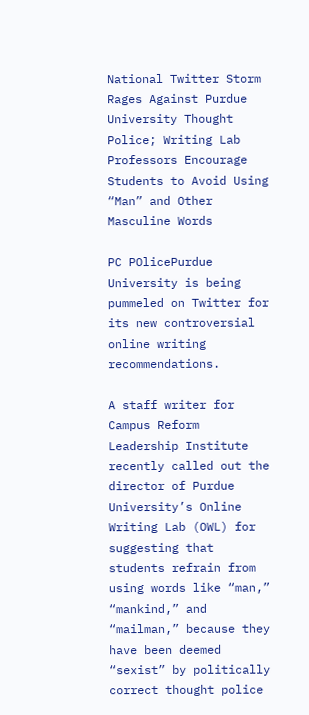National Twitter Storm Rages Against Purdue University Thought Police; Writing Lab Professors Encourage Students to Avoid Using “Man” and Other Masculine Words

PC POlicePurdue University is being pummeled on Twitter for its new controversial online writing recommendations.

A staff writer for Campus Reform Leadership Institute recently called out the director of Purdue University’s Online Writing Lab (OWL) for suggesting that students refrain from using words like “man,” “mankind,” and “mailman,” because they have been deemed “sexist” by politically correct thought police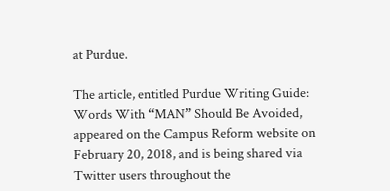at Purdue.

The article, entitled Purdue Writing Guide: Words With “MAN” Should Be Avoided, appeared on the Campus Reform website on February 20, 2018, and is being shared via Twitter users throughout the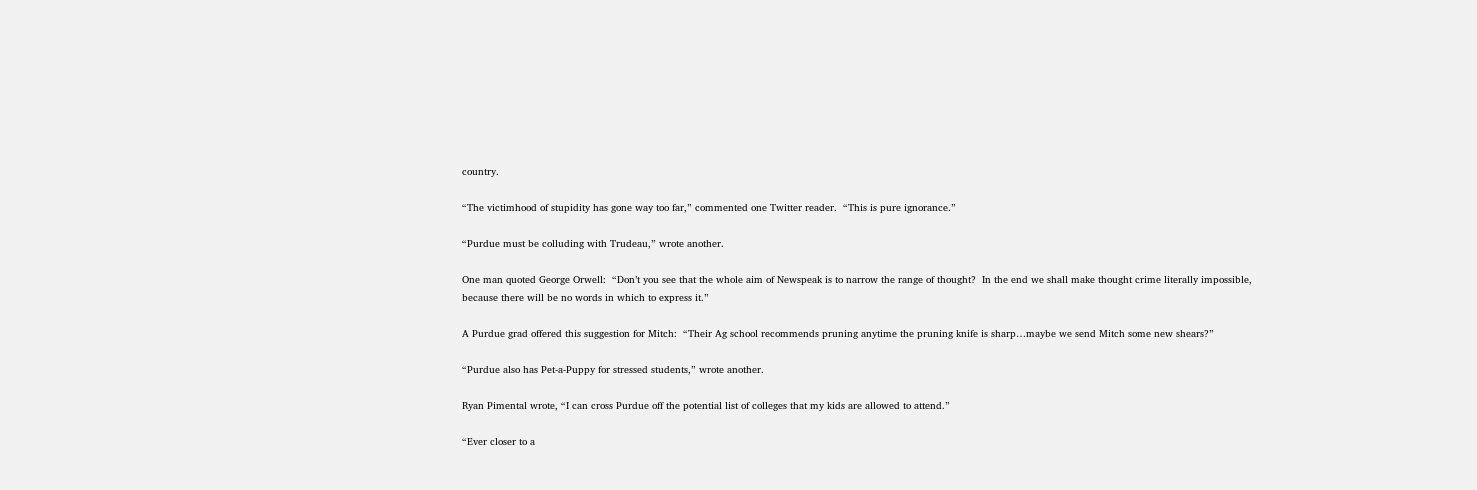country.

“The victimhood of stupidity has gone way too far,” commented one Twitter reader.  “This is pure ignorance.”

“Purdue must be colluding with Trudeau,” wrote another.

One man quoted George Orwell:  “Don’t you see that the whole aim of Newspeak is to narrow the range of thought?  In the end we shall make thought crime literally impossible, because there will be no words in which to express it.”

A Purdue grad offered this suggestion for Mitch:  “Their Ag school recommends pruning anytime the pruning knife is sharp…maybe we send Mitch some new shears?”

“Purdue also has Pet-a-Puppy for stressed students,” wrote another.

Ryan Pimental wrote, “I can cross Purdue off the potential list of colleges that my kids are allowed to attend.”

“Ever closer to a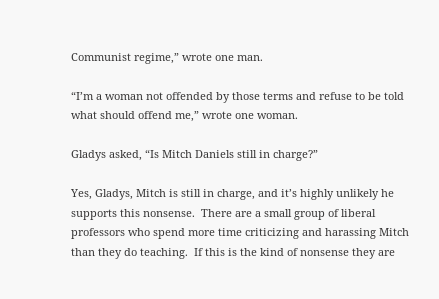Communist regime,” wrote one man.

“I’m a woman not offended by those terms and refuse to be told what should offend me,” wrote one woman.

Gladys asked, “Is Mitch Daniels still in charge?”

Yes, Gladys, Mitch is still in charge, and it’s highly unlikely he supports this nonsense.  There are a small group of liberal professors who spend more time criticizing and harassing Mitch than they do teaching.  If this is the kind of nonsense they are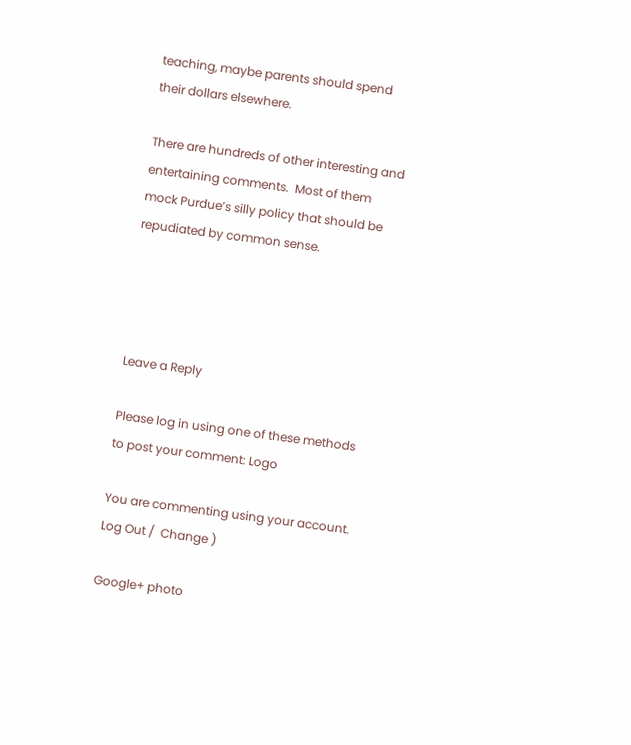teaching, maybe parents should spend their dollars elsewhere.

There are hundreds of other interesting and entertaining comments.  Most of them mock Purdue’s silly policy that should be repudiated by common sense.




Leave a Reply

Please log in using one of these methods to post your comment: Logo

You are commenting using your account. Log Out /  Change )

Google+ photo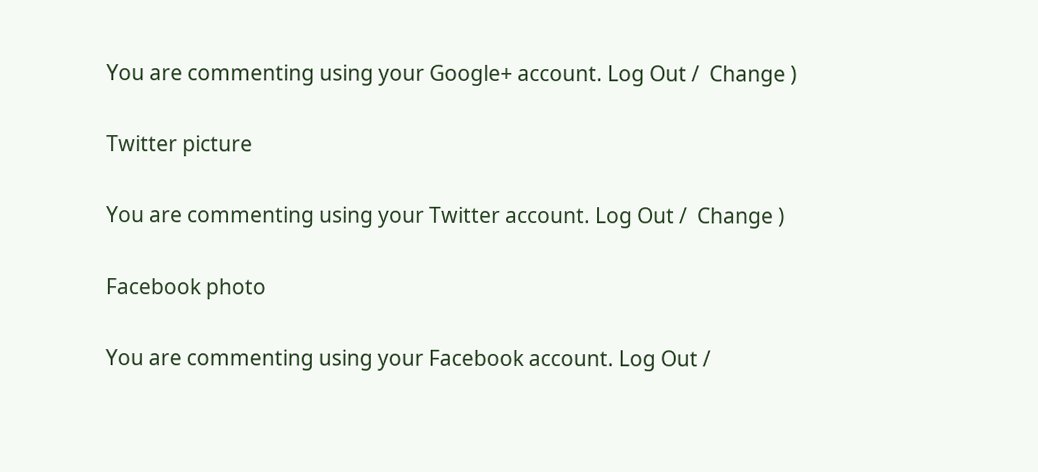You are commenting using your Google+ account. Log Out /  Change )

Twitter picture

You are commenting using your Twitter account. Log Out /  Change )

Facebook photo

You are commenting using your Facebook account. Log Out /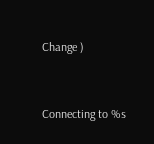Change )


Connecting to %s